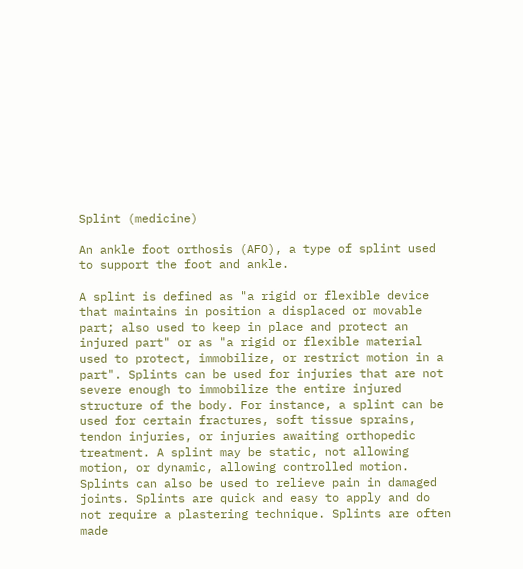Splint (medicine)

An ankle foot orthosis (AFO), a type of splint used to support the foot and ankle.

A splint is defined as "a rigid or flexible device that maintains in position a displaced or movable part; also used to keep in place and protect an injured part" or as "a rigid or flexible material used to protect, immobilize, or restrict motion in a part". Splints can be used for injuries that are not severe enough to immobilize the entire injured structure of the body. For instance, a splint can be used for certain fractures, soft tissue sprains, tendon injuries, or injuries awaiting orthopedic treatment. A splint may be static, not allowing motion, or dynamic, allowing controlled motion. Splints can also be used to relieve pain in damaged joints. Splints are quick and easy to apply and do not require a plastering technique. Splints are often made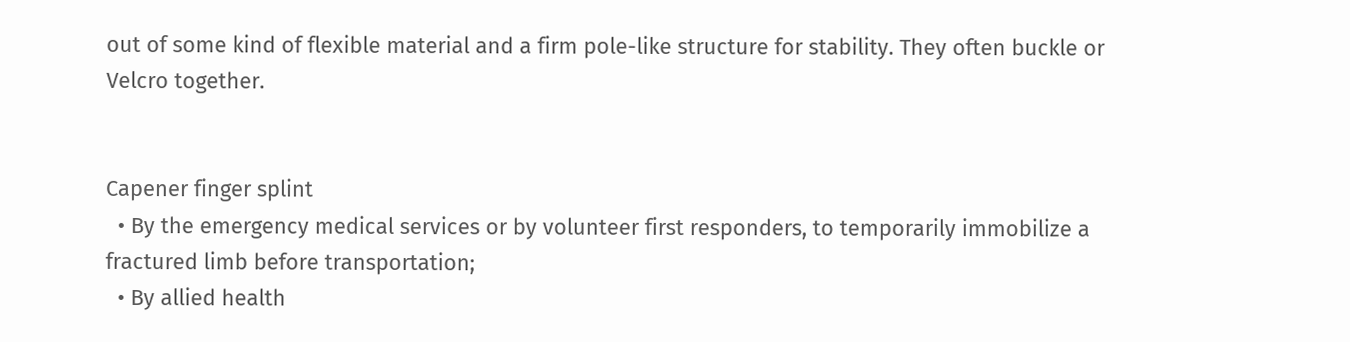out of some kind of flexible material and a firm pole-like structure for stability. They often buckle or Velcro together.


Capener finger splint
  • By the emergency medical services or by volunteer first responders, to temporarily immobilize a fractured limb before transportation;
  • By allied health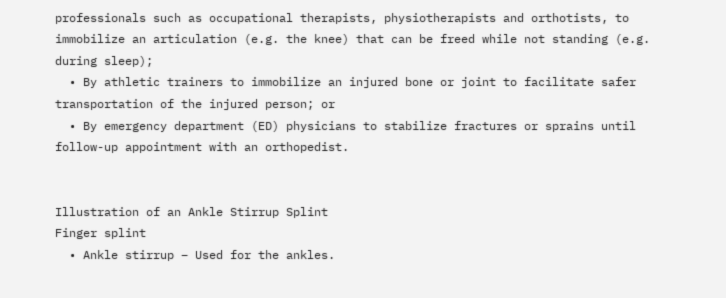professionals such as occupational therapists, physiotherapists and orthotists, to immobilize an articulation (e.g. the knee) that can be freed while not standing (e.g. during sleep);
  • By athletic trainers to immobilize an injured bone or joint to facilitate safer transportation of the injured person; or
  • By emergency department (ED) physicians to stabilize fractures or sprains until follow-up appointment with an orthopedist.


Illustration of an Ankle Stirrup Splint
Finger splint
  • Ankle stirrup – Used for the ankles.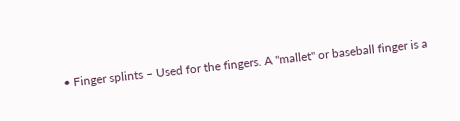• Finger splints – Used for the fingers. A "mallet" or baseball finger is a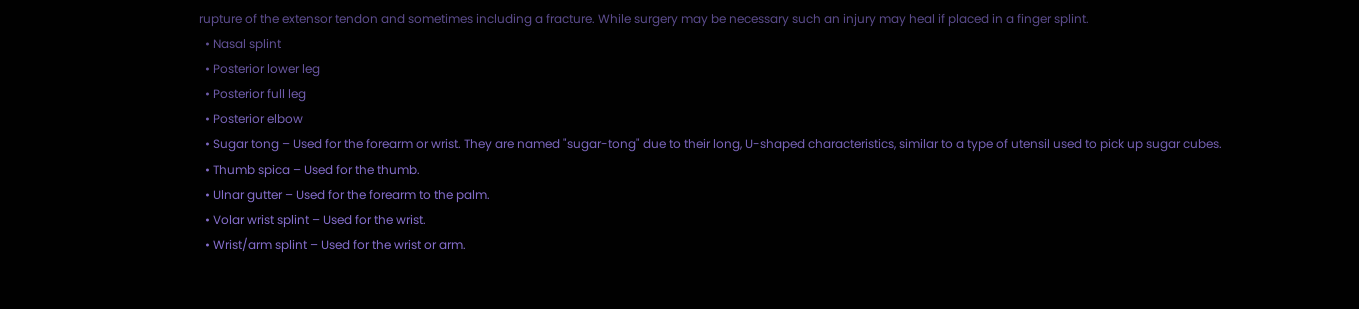rupture of the extensor tendon and sometimes including a fracture. While surgery may be necessary such an injury may heal if placed in a finger splint.
  • Nasal splint
  • Posterior lower leg
  • Posterior full leg
  • Posterior elbow
  • Sugar tong – Used for the forearm or wrist. They are named "sugar-tong" due to their long, U-shaped characteristics, similar to a type of utensil used to pick up sugar cubes.
  • Thumb spica – Used for the thumb.
  • Ulnar gutter – Used for the forearm to the palm.
  • Volar wrist splint – Used for the wrist.
  • Wrist/arm splint – Used for the wrist or arm.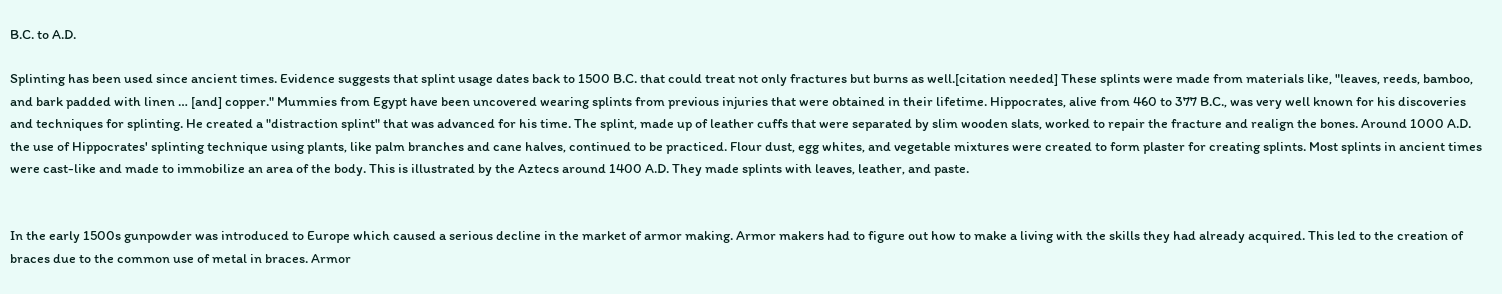B.C. to A.D.

Splinting has been used since ancient times. Evidence suggests that splint usage dates back to 1500 B.C. that could treat not only fractures but burns as well.[citation needed] These splints were made from materials like, "leaves, reeds, bamboo, and bark padded with linen … [and] copper." Mummies from Egypt have been uncovered wearing splints from previous injuries that were obtained in their lifetime. Hippocrates, alive from 460 to 377 B.C., was very well known for his discoveries and techniques for splinting. He created a "distraction splint" that was advanced for his time. The splint, made up of leather cuffs that were separated by slim wooden slats, worked to repair the fracture and realign the bones. Around 1000 A.D. the use of Hippocrates' splinting technique using plants, like palm branches and cane halves, continued to be practiced. Flour dust, egg whites, and vegetable mixtures were created to form plaster for creating splints. Most splints in ancient times were cast-like and made to immobilize an area of the body. This is illustrated by the Aztecs around 1400 A.D. They made splints with leaves, leather, and paste.


In the early 1500s gunpowder was introduced to Europe which caused a serious decline in the market of armor making. Armor makers had to figure out how to make a living with the skills they had already acquired. This led to the creation of braces due to the common use of metal in braces. Armor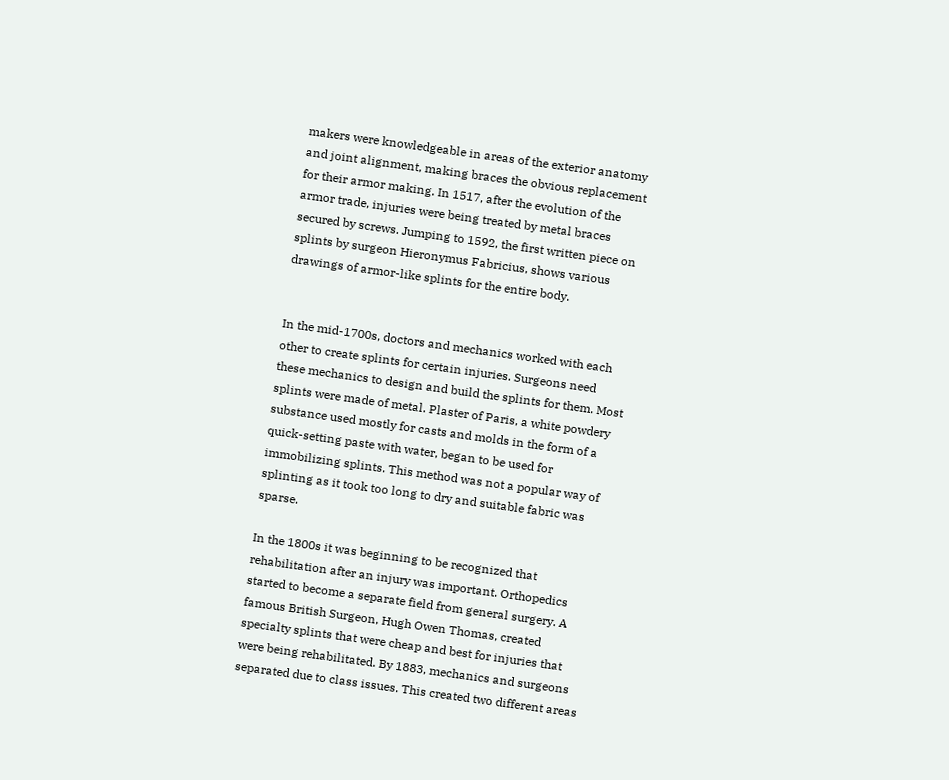makers were knowledgeable in areas of the exterior anatomy and joint alignment, making braces the obvious replacement for their armor making. In 1517, after the evolution of the armor trade, injuries were being treated by metal braces secured by screws. Jumping to 1592, the first written piece on splints by surgeon Hieronymus Fabricius, shows various drawings of armor-like splints for the entire body.


In the mid-1700s, doctors and mechanics worked with each other to create splints for certain injuries. Surgeons need these mechanics to design and build the splints for them. Most splints were made of metal. Plaster of Paris, a white powdery substance used mostly for casts and molds in the form of a quick-setting paste with water, began to be used for immobilizing splints. This method was not a popular way of splinting as it took too long to dry and suitable fabric was sparse.

In the 1800s it was beginning to be recognized that rehabilitation after an injury was important. Orthopedics started to become a separate field from general surgery. A famous British Surgeon, Hugh Owen Thomas, created specialty splints that were cheap and best for injuries that were being rehabilitated. By 1883, mechanics and surgeons separated due to class issues. This created two different areas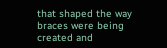that shaped the way braces were being created and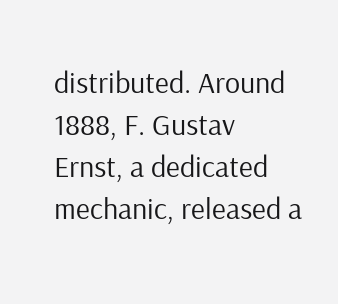distributed. Around 1888, F. Gustav Ernst, a dedicated mechanic, released a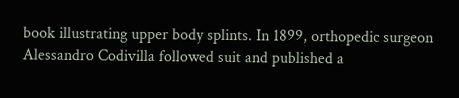book illustrating upper body splints. In 1899, orthopedic surgeon Alessandro Codivilla followed suit and published a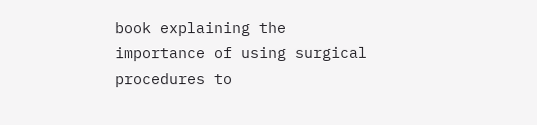book explaining the importance of using surgical procedures to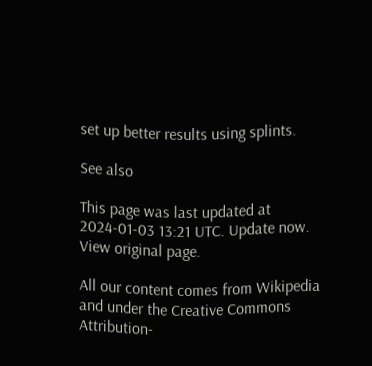set up better results using splints.

See also

This page was last updated at 2024-01-03 13:21 UTC. Update now. View original page.

All our content comes from Wikipedia and under the Creative Commons Attribution-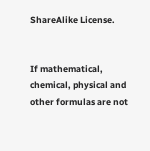ShareAlike License.


If mathematical, chemical, physical and other formulas are not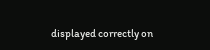displayed correctly on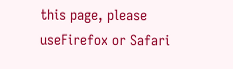this page, please useFirefox or Safari